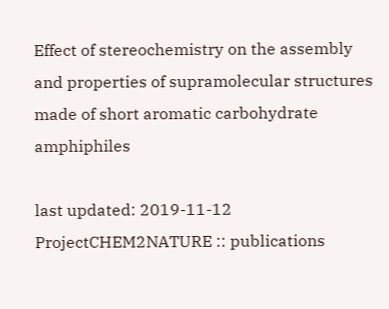Effect of stereochemistry on the assembly and properties of supramolecular structures made of short aromatic carbohydrate amphiphiles

last updated: 2019-11-12
ProjectCHEM2NATURE :: publications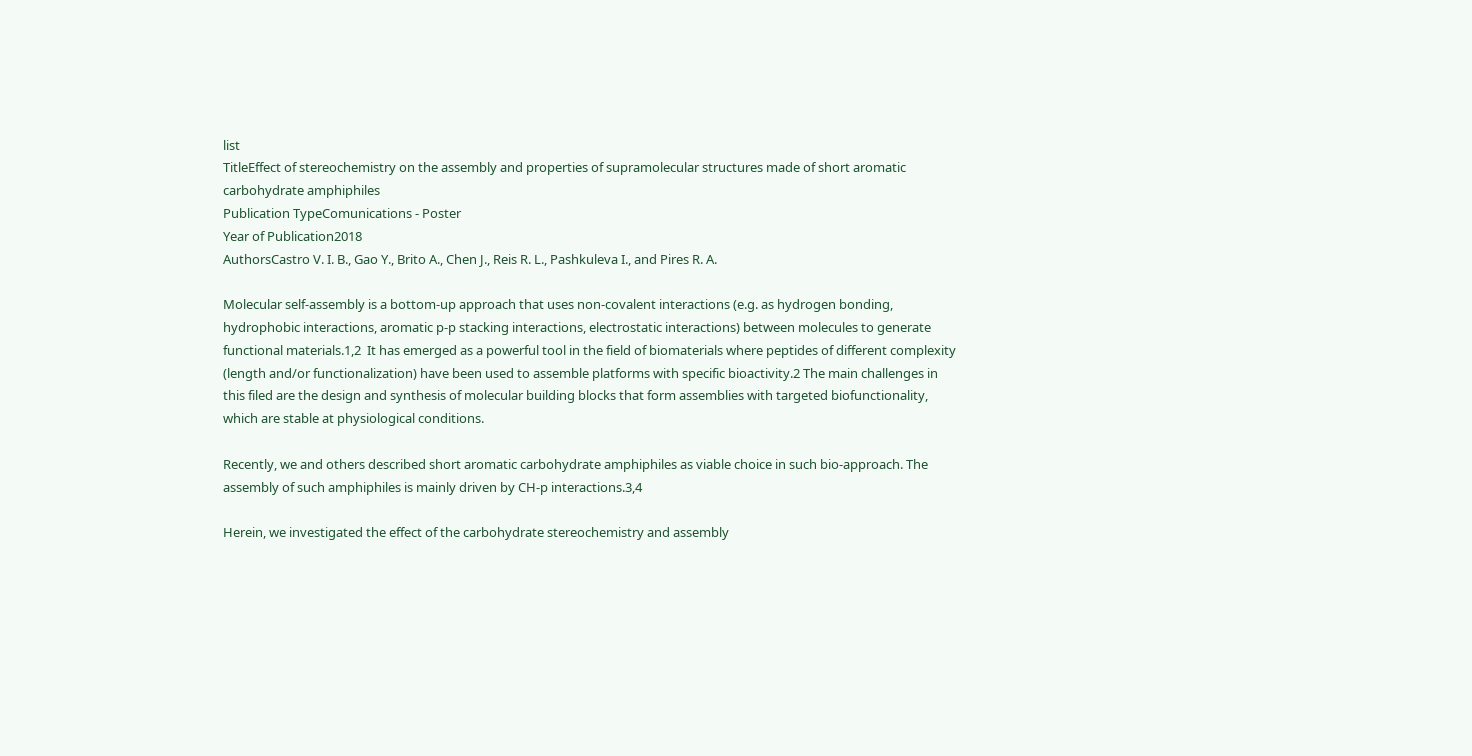list
TitleEffect of stereochemistry on the assembly and properties of supramolecular structures made of short aromatic carbohydrate amphiphiles
Publication TypeComunications - Poster
Year of Publication2018
AuthorsCastro V. I. B., Gao Y., Brito A., Chen J., Reis R. L., Pashkuleva I., and Pires R. A.

Molecular self-assembly is a bottom-up approach that uses non-covalent interactions (e.g. as hydrogen bonding, hydrophobic interactions, aromatic p-p stacking interactions, electrostatic interactions) between molecules to generate functional materials.1,2  It has emerged as a powerful tool in the field of biomaterials where peptides of different complexity (length and/or functionalization) have been used to assemble platforms with specific bioactivity.2 The main challenges in this filed are the design and synthesis of molecular building blocks that form assemblies with targeted biofunctionality, which are stable at physiological conditions.

Recently, we and others described short aromatic carbohydrate amphiphiles as viable choice in such bio-approach. The assembly of such amphiphiles is mainly driven by CH-p interactions.3,4

Herein, we investigated the effect of the carbohydrate stereochemistry and assembly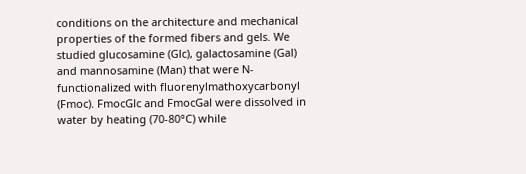conditions on the architecture and mechanical properties of the formed fibers and gels. We studied glucosamine (Glc), galactosamine (Gal) and mannosamine (Man) that were N-functionalized with fluorenylmathoxycarbonyl (Fmoc). FmocGlc and FmocGal were dissolved in water by heating (70-80°C) while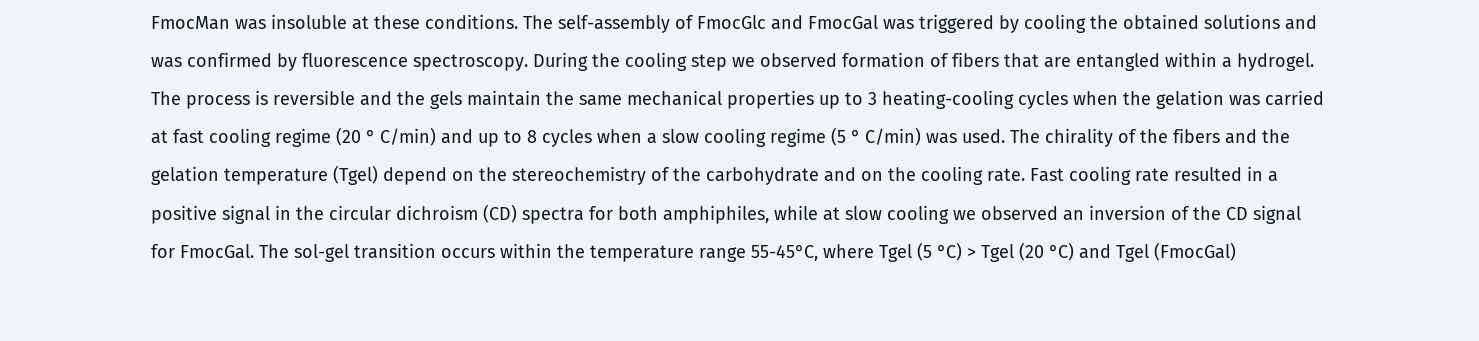FmocMan was insoluble at these conditions. The self-assembly of FmocGlc and FmocGal was triggered by cooling the obtained solutions and was confirmed by fluorescence spectroscopy. During the cooling step we observed formation of fibers that are entangled within a hydrogel. The process is reversible and the gels maintain the same mechanical properties up to 3 heating-cooling cycles when the gelation was carried at fast cooling regime (20 ° C/min) and up to 8 cycles when a slow cooling regime (5 ° C/min) was used. The chirality of the fibers and the gelation temperature (Tgel) depend on the stereochemistry of the carbohydrate and on the cooling rate. Fast cooling rate resulted in a positive signal in the circular dichroism (CD) spectra for both amphiphiles, while at slow cooling we observed an inversion of the CD signal for FmocGal. The sol-gel transition occurs within the temperature range 55-45°C, where Tgel (5 °C) > Tgel (20 °C) and Tgel (FmocGal)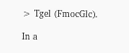> Tgel (FmocGlc).

In a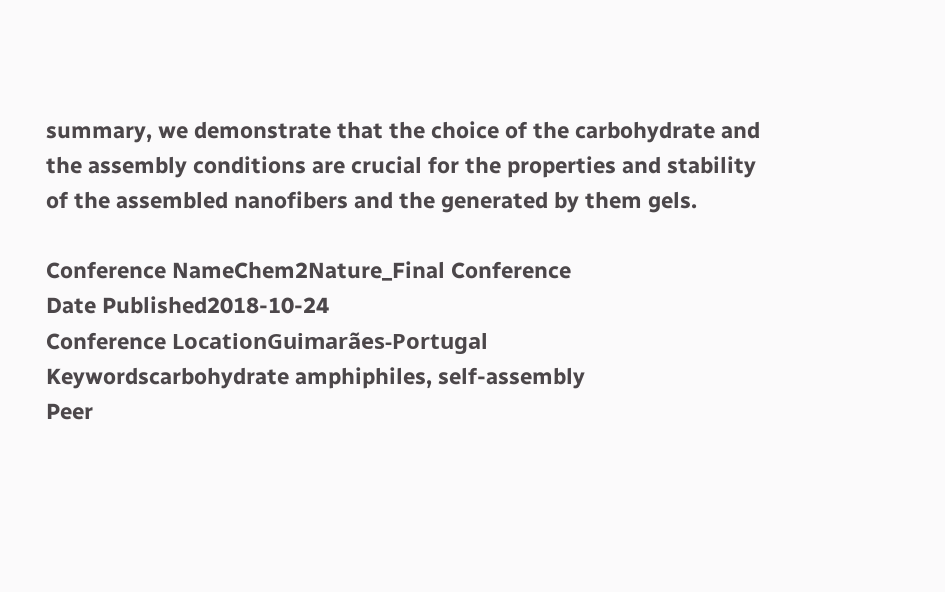summary, we demonstrate that the choice of the carbohydrate and the assembly conditions are crucial for the properties and stability of the assembled nanofibers and the generated by them gels.

Conference NameChem2Nature_Final Conference
Date Published2018-10-24
Conference LocationGuimarães-Portugal
Keywordscarbohydrate amphiphiles, self-assembly
Peer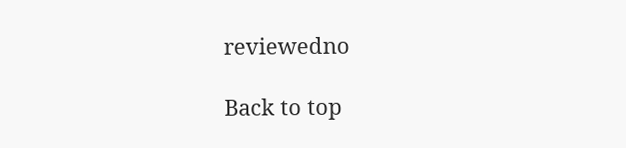reviewedno

Back to top